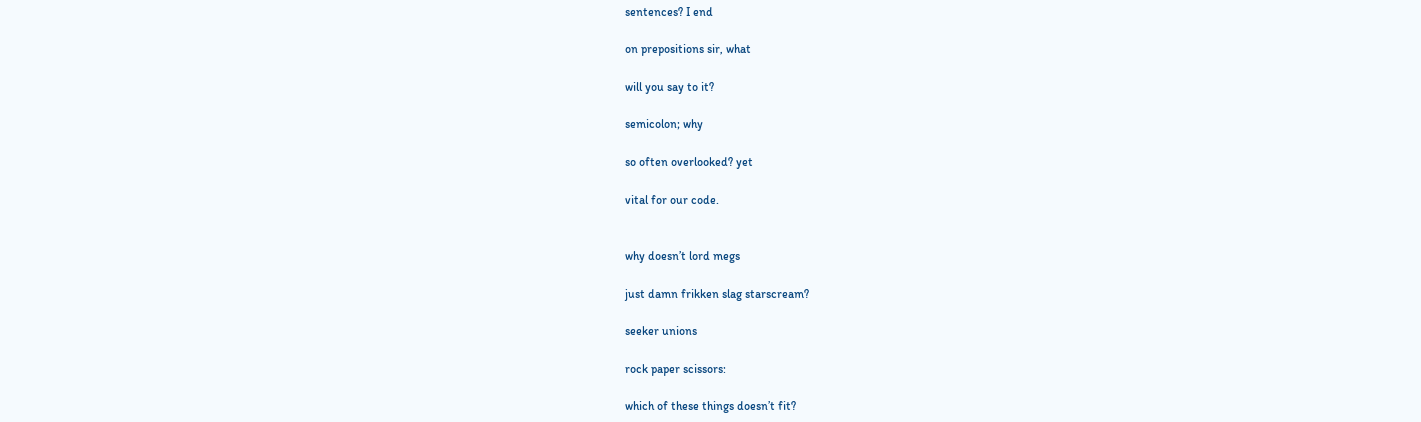sentences? I end

on prepositions sir, what

will you say to it?

semicolon; why

so often overlooked? yet

vital for our code.


why doesn’t lord megs

just damn frikken slag starscream?

seeker unions

rock paper scissors:

which of these things doesn’t fit?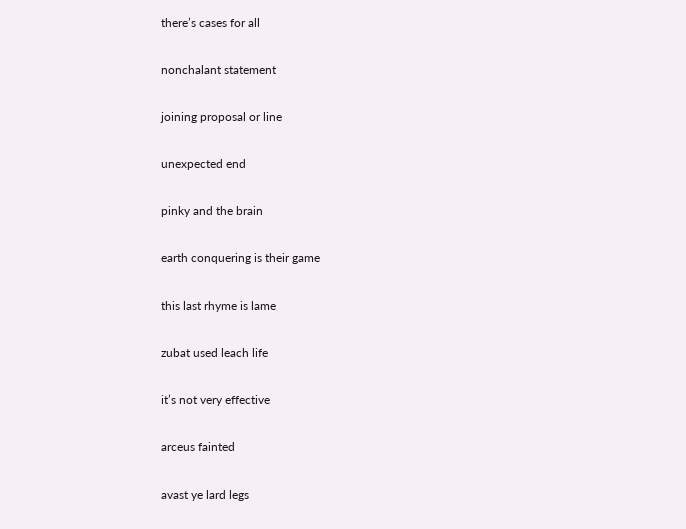there’s cases for all

nonchalant statement

joining proposal or line

unexpected end

pinky and the brain

earth conquering is their game

this last rhyme is lame

zubat used leach life

it’s not very effective

arceus fainted

avast ye lard legs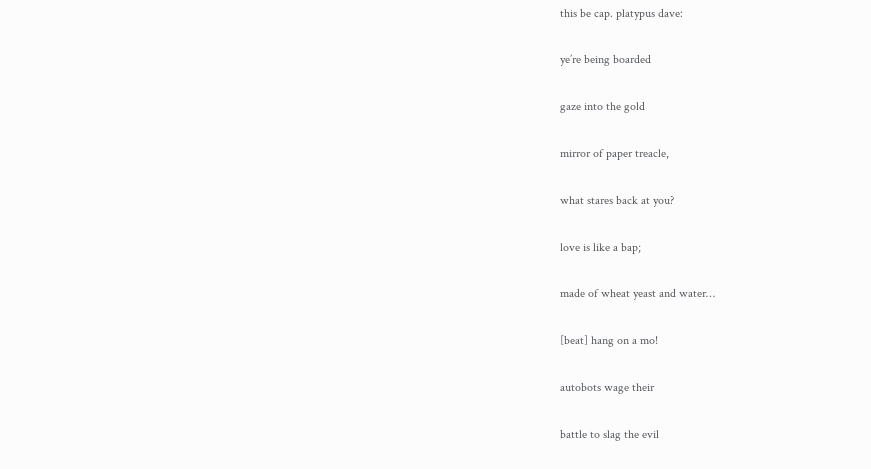this be cap. platypus dave:

ye’re being boarded

gaze into the gold

mirror of paper treacle,

what stares back at you?

love is like a bap;

made of wheat yeast and water…

[beat] hang on a mo!

autobots wage their

battle to slag the evil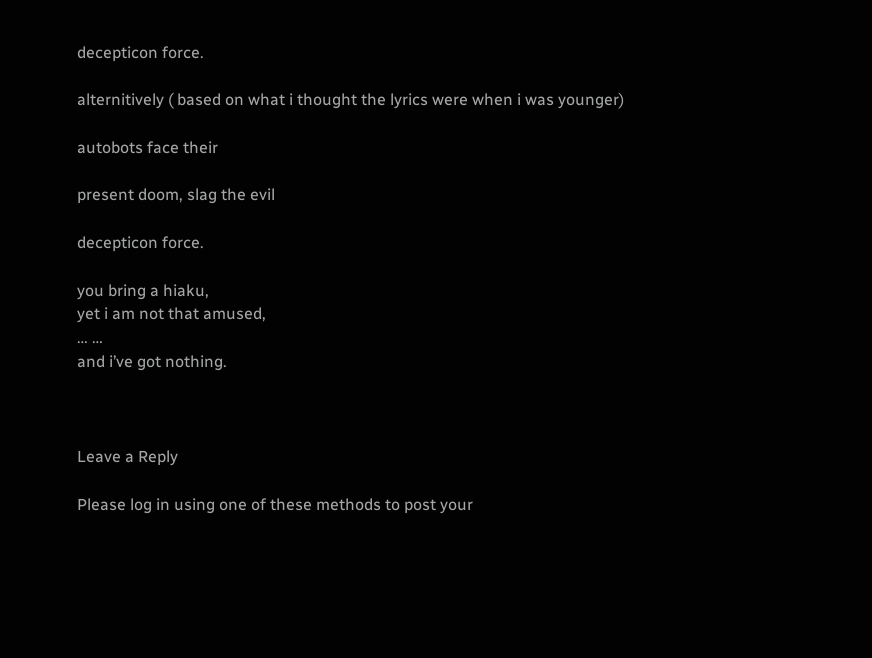decepticon force.

alternitively ( based on what i thought the lyrics were when i was younger)

autobots face their

present doom, slag the evil

decepticon force.

you bring a hiaku,
yet i am not that amused,
… …
and i’ve got nothing.



Leave a Reply

Please log in using one of these methods to post your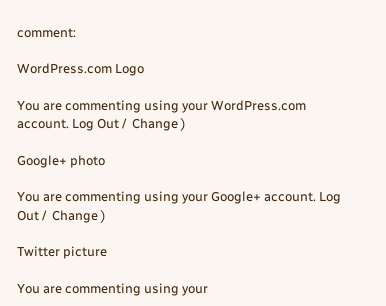comment:

WordPress.com Logo

You are commenting using your WordPress.com account. Log Out /  Change )

Google+ photo

You are commenting using your Google+ account. Log Out /  Change )

Twitter picture

You are commenting using your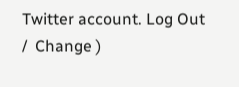Twitter account. Log Out /  Change )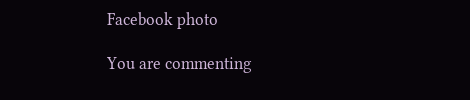Facebook photo

You are commenting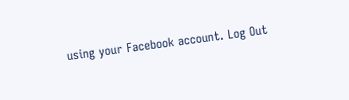using your Facebook account. Log Out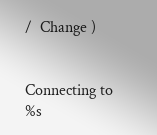/  Change )


Connecting to %s